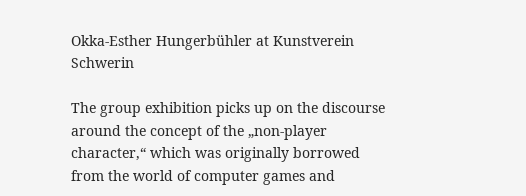Okka-Esther Hungerbühler at Kunstverein Schwerin

The group exhibition picks up on the discourse around the concept of the „non-player character,“ which was originally borrowed from the world of computer games and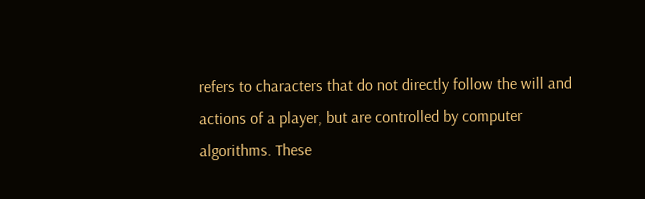refers to characters that do not directly follow the will and actions of a player, but are controlled by computer algorithms. These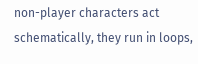non-player characters act schematically, they run in loops,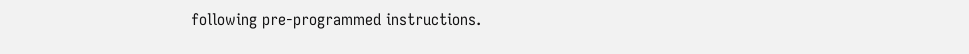following pre-programmed instructions.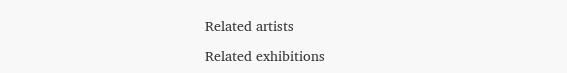Related artists

Related exhibitions